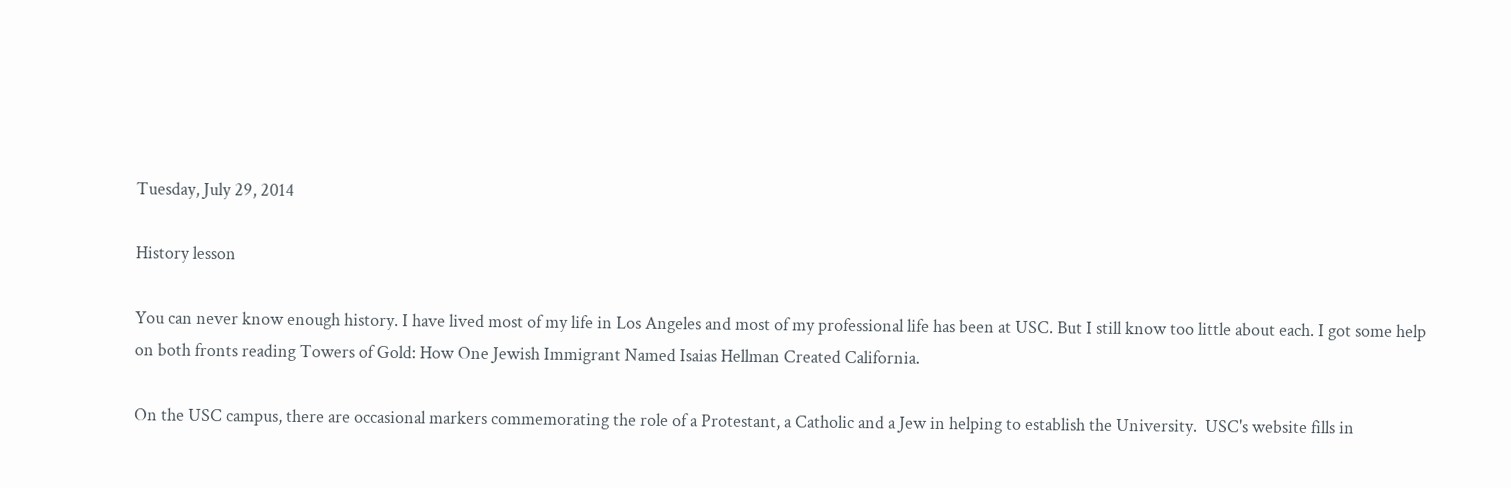Tuesday, July 29, 2014

History lesson

You can never know enough history. I have lived most of my life in Los Angeles and most of my professional life has been at USC. But I still know too little about each. I got some help on both fronts reading Towers of Gold: How One Jewish Immigrant Named Isaias Hellman Created California.

On the USC campus, there are occasional markers commemorating the role of a Protestant, a Catholic and a Jew in helping to establish the University.  USC's website fills in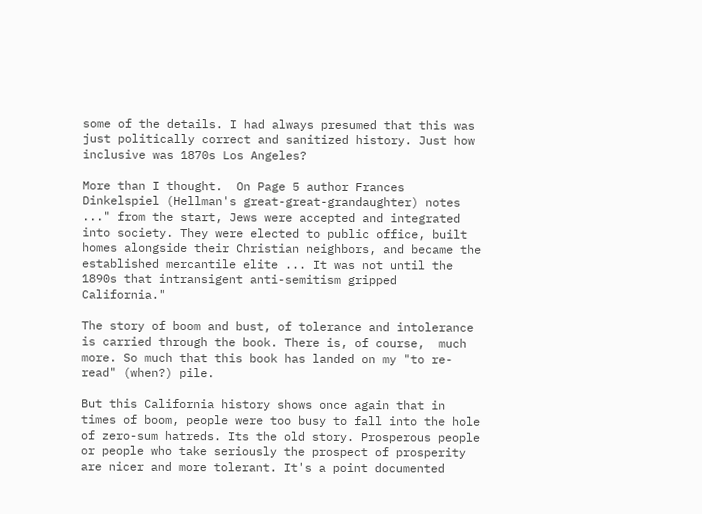some of the details. I had always presumed that this was just politically correct and sanitized history. Just how inclusive was 1870s Los Angeles?

More than I thought.  On Page 5 author Frances Dinkelspiel (Hellman's great-great-grandaughter) notes ..." from the start, Jews were accepted and integrated into society. They were elected to public office, built homes alongside their Christian neighbors, and became the established mercantile elite ... It was not until the 1890s that intransigent anti-semitism gripped California."

The story of boom and bust, of tolerance and intolerance is carried through the book. There is, of course,  much more. So much that this book has landed on my "to re-read" (when?) pile.

But this California history shows once again that in times of boom, people were too busy to fall into the hole of zero-sum hatreds. Its the old story. Prosperous people or people who take seriously the prospect of prosperity are nicer and more tolerant. It's a point documented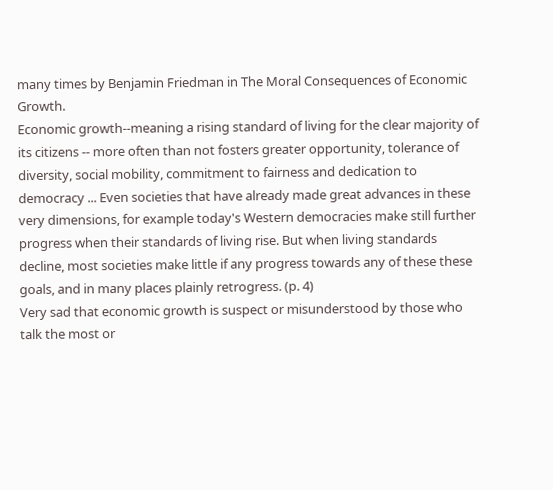many times by Benjamin Friedman in The Moral Consequences of Economic Growth.
Economic growth--meaning a rising standard of living for the clear majority of its citizens -- more often than not fosters greater opportunity, tolerance of diversity, social mobility, commitment to fairness and dedication to democracy ... Even societies that have already made great advances in these very dimensions, for example today's Western democracies make still further progress when their standards of living rise. But when living standards decline, most societies make little if any progress towards any of these these goals, and in many places plainly retrogress. (p. 4)
Very sad that economic growth is suspect or misunderstood by those who talk the most or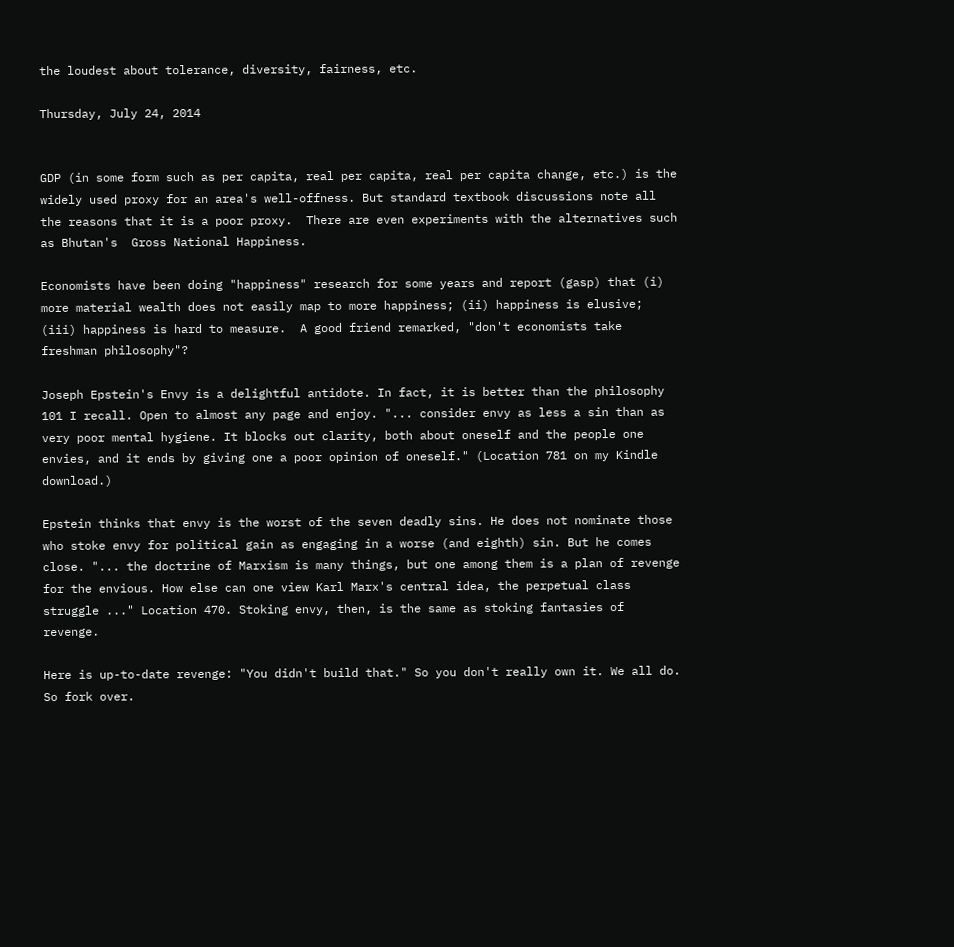the loudest about tolerance, diversity, fairness, etc.

Thursday, July 24, 2014


GDP (in some form such as per capita, real per capita, real per capita change, etc.) is the widely used proxy for an area's well-offness. But standard textbook discussions note all the reasons that it is a poor proxy.  There are even experiments with the alternatives such as Bhutan's  Gross National Happiness.

Economists have been doing "happiness" research for some years and report (gasp) that (i) more material wealth does not easily map to more happiness; (ii) happiness is elusive; (iii) happiness is hard to measure.  A good friend remarked, "don't economists take freshman philosophy"?

Joseph Epstein's Envy is a delightful antidote. In fact, it is better than the philosophy 101 I recall. Open to almost any page and enjoy. "... consider envy as less a sin than as very poor mental hygiene. It blocks out clarity, both about oneself and the people one envies, and it ends by giving one a poor opinion of oneself." (Location 781 on my Kindle download.)

Epstein thinks that envy is the worst of the seven deadly sins. He does not nominate those who stoke envy for political gain as engaging in a worse (and eighth) sin. But he comes close. "... the doctrine of Marxism is many things, but one among them is a plan of revenge for the envious. How else can one view Karl Marx's central idea, the perpetual class struggle ..." Location 470. Stoking envy, then, is the same as stoking fantasies of revenge.

Here is up-to-date revenge: "You didn't build that." So you don't really own it. We all do. So fork over.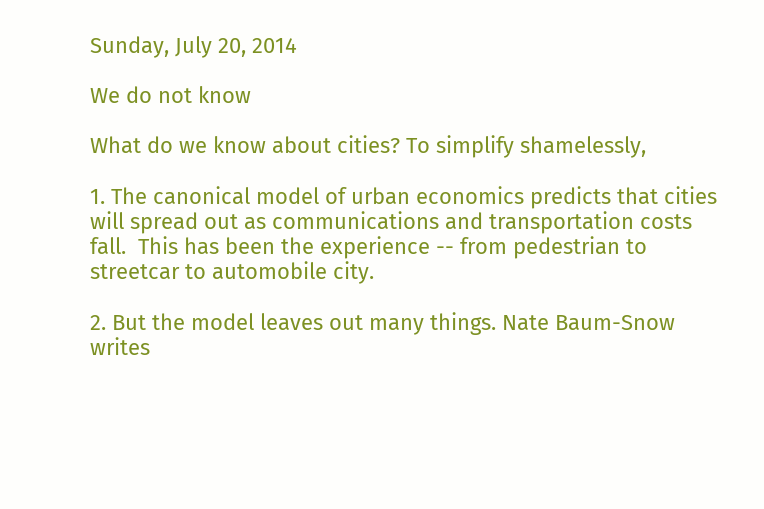Sunday, July 20, 2014

We do not know

What do we know about cities? To simplify shamelessly,

1. The canonical model of urban economics predicts that cities will spread out as communications and transportation costs fall.  This has been the experience -- from pedestrian to streetcar to automobile city.

2. But the model leaves out many things. Nate Baum-Snow writes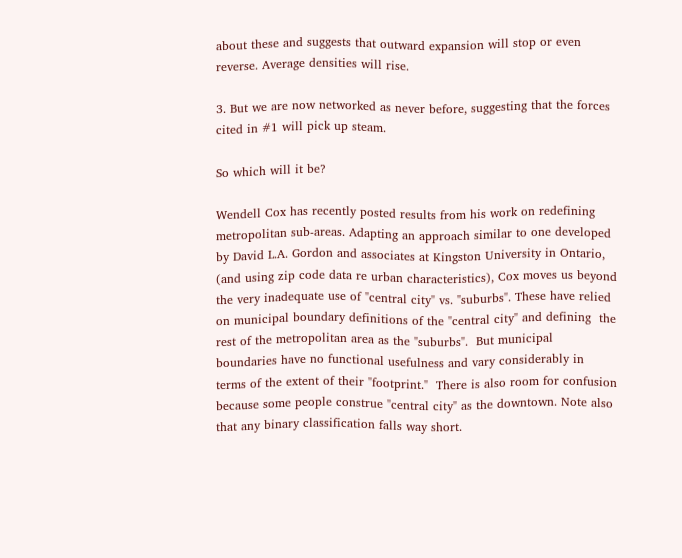about these and suggests that outward expansion will stop or even reverse. Average densities will rise.

3. But we are now networked as never before, suggesting that the forces cited in #1 will pick up steam.

So which will it be?

Wendell Cox has recently posted results from his work on redefining metropolitan sub-areas. Adapting an approach similar to one developed by David L.A. Gordon and associates at Kingston University in Ontario, (and using zip code data re urban characteristics), Cox moves us beyond the very inadequate use of "central city" vs. "suburbs". These have relied on municipal boundary definitions of the "central city" and defining  the rest of the metropolitan area as the "suburbs".  But municipal boundaries have no functional usefulness and vary considerably in terms of the extent of their "footprint."  There is also room for confusion because some people construe "central city" as the downtown. Note also that any binary classification falls way short.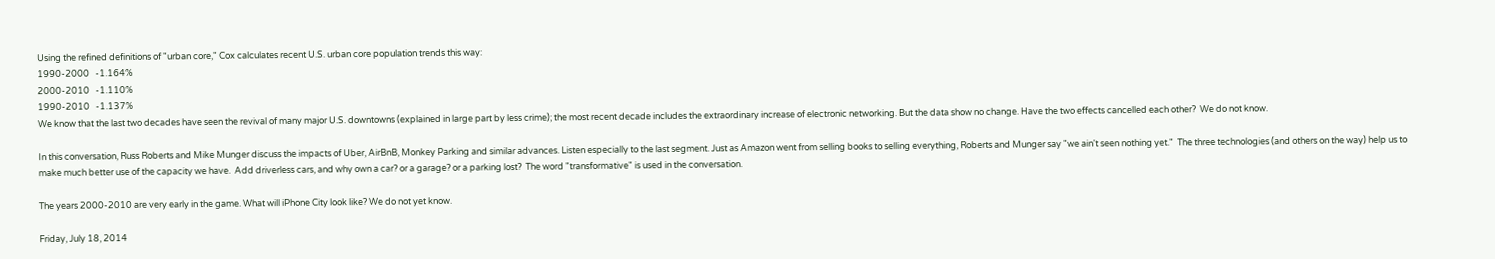Using the refined definitions of "urban core," Cox calculates recent U.S. urban core population trends this way:
1990-2000   -1.164%
2000-2010   -1.110%
1990-2010   -1.137%
We know that the last two decades have seen the revival of many major U.S. downtowns (explained in large part by less crime); the most recent decade includes the extraordinary increase of electronic networking. But the data show no change. Have the two effects cancelled each other?  We do not know.

In this conversation, Russ Roberts and Mike Munger discuss the impacts of Uber, AirBnB, Monkey Parking and similar advances. Listen especially to the last segment. Just as Amazon went from selling books to selling everything, Roberts and Munger say "we ain't seen nothing yet."  The three technologies (and others on the way) help us to make much better use of the capacity we have.  Add driverless cars, and why own a car? or a garage? or a parking lost?  The word "transformative" is used in the conversation.

The years 2000-2010 are very early in the game. What will iPhone City look like? We do not yet know.

Friday, July 18, 2014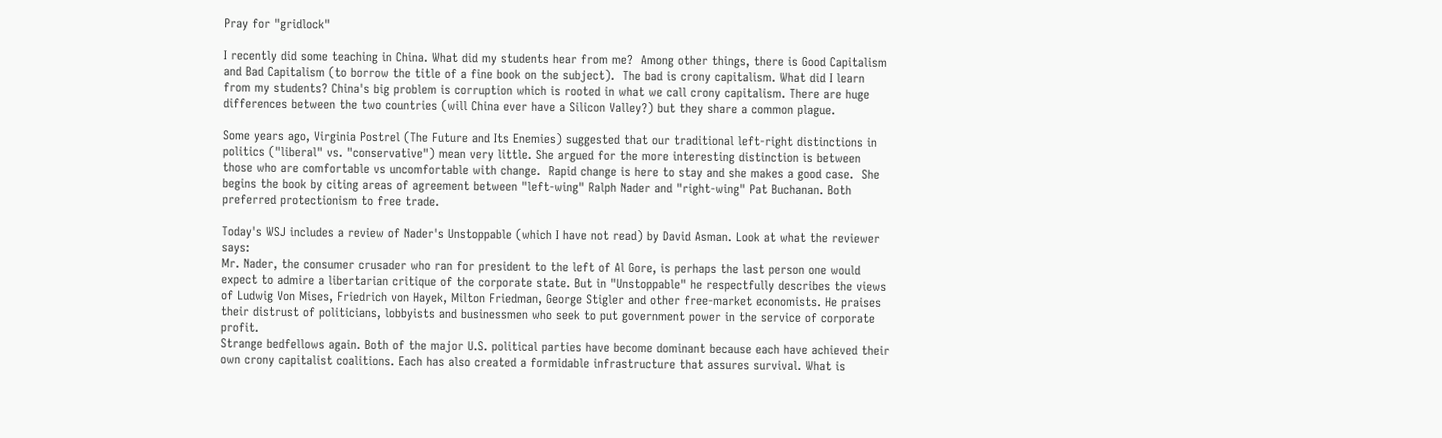Pray for "gridlock"

I recently did some teaching in China. What did my students hear from me?  Among other things, there is Good Capitalism and Bad Capitalism (to borrow the title of a fine book on the subject).  The bad is crony capitalism. What did I learn from my students? China's big problem is corruption which is rooted in what we call crony capitalism. There are huge differences between the two countries (will China ever have a Silicon Valley?) but they share a common plague.

Some years ago, Virginia Postrel (The Future and Its Enemies) suggested that our traditional left-right distinctions in politics ("liberal" vs. "conservative") mean very little. She argued for the more interesting distinction is between those who are comfortable vs uncomfortable with change.  Rapid change is here to stay and she makes a good case.  She begins the book by citing areas of agreement between "left-wing" Ralph Nader and "right-wing" Pat Buchanan. Both preferred protectionism to free trade.

Today's WSJ includes a review of Nader's Unstoppable (which I have not read) by David Asman. Look at what the reviewer says:
Mr. Nader, the consumer crusader who ran for president to the left of Al Gore, is perhaps the last person one would expect to admire a libertarian critique of the corporate state. But in "Unstoppable" he respectfully describes the views of Ludwig Von Mises, Friedrich von Hayek, Milton Friedman, George Stigler and other free-market economists. He praises their distrust of politicians, lobbyists and businessmen who seek to put government power in the service of corporate profit.
Strange bedfellows again. Both of the major U.S. political parties have become dominant because each have achieved their own crony capitalist coalitions. Each has also created a formidable infrastructure that assures survival. What is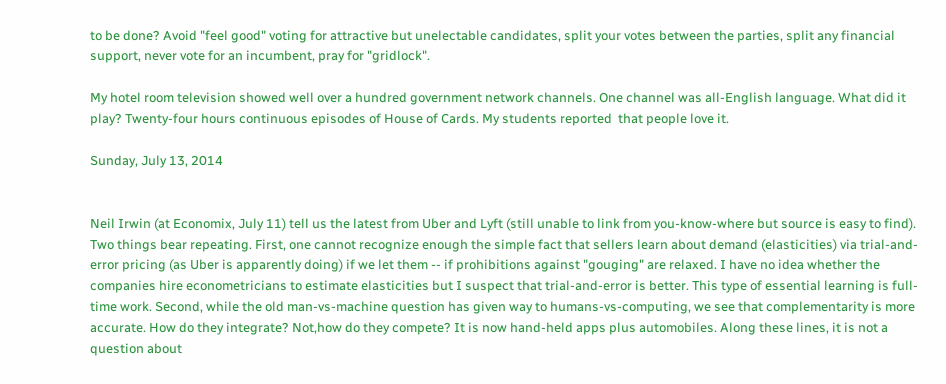to be done? Avoid "feel good" voting for attractive but unelectable candidates, split your votes between the parties, split any financial support, never vote for an incumbent, pray for "gridlock".

My hotel room television showed well over a hundred government network channels. One channel was all-English language. What did it play? Twenty-four hours continuous episodes of House of Cards. My students reported  that people love it.

Sunday, July 13, 2014


Neil Irwin (at Economix, July 11) tell us the latest from Uber and Lyft (still unable to link from you-know-where but source is easy to find). Two things bear repeating. First, one cannot recognize enough the simple fact that sellers learn about demand (elasticities) via trial-and-error pricing (as Uber is apparently doing) if we let them -- if prohibitions against "gouging" are relaxed. I have no idea whether the companies hire econometricians to estimate elasticities but I suspect that trial-and-error is better. This type of essential learning is full-time work. Second, while the old man-vs-machine question has given way to humans-vs-computing, we see that complementarity is more accurate. How do they integrate? Not,how do they compete? It is now hand-held apps plus automobiles. Along these lines, it is not a question about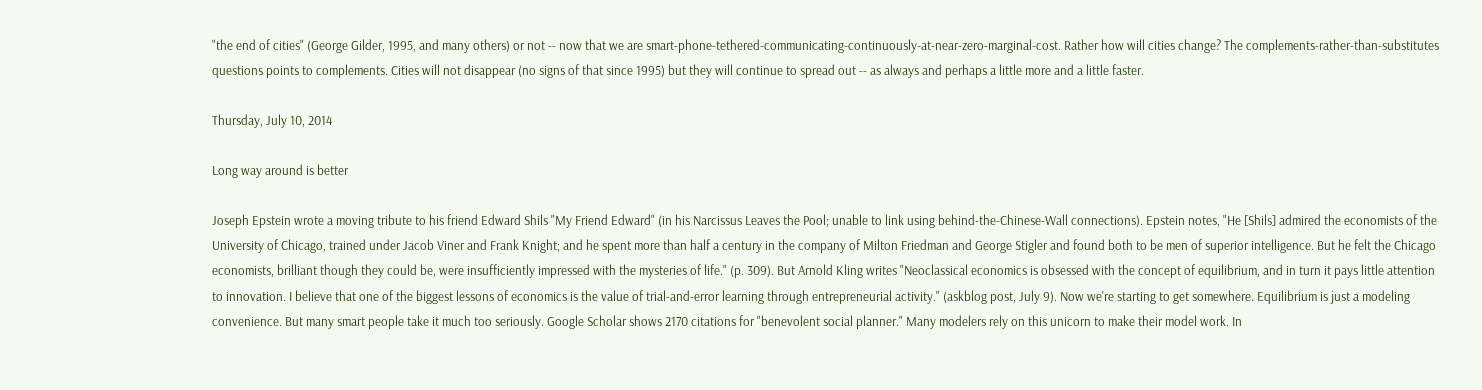"the end of cities" (George Gilder, 1995, and many others) or not -- now that we are smart-phone-tethered-communicating-continuously-at-near-zero-marginal-cost. Rather how will cities change? The complements-rather-than-substitutes questions points to complements. Cities will not disappear (no signs of that since 1995) but they will continue to spread out -- as always and perhaps a little more and a little faster.

Thursday, July 10, 2014

Long way around is better

Joseph Epstein wrote a moving tribute to his friend Edward Shils "My Friend Edward" (in his Narcissus Leaves the Pool; unable to link using behind-the-Chinese-Wall connections). Epstein notes, "He [Shils] admired the economists of the University of Chicago, trained under Jacob Viner and Frank Knight; and he spent more than half a century in the company of Milton Friedman and George Stigler and found both to be men of superior intelligence. But he felt the Chicago economists, brilliant though they could be, were insufficiently impressed with the mysteries of life." (p. 309). But Arnold Kling writes "Neoclassical economics is obsessed with the concept of equilibrium, and in turn it pays little attention to innovation. I believe that one of the biggest lessons of economics is the value of trial-and-error learning through entrepreneurial activity." (askblog post, July 9). Now we're starting to get somewhere. Equilibrium is just a modeling convenience. But many smart people take it much too seriously. Google Scholar shows 2170 citations for "benevolent social planner." Many modelers rely on this unicorn to make their model work. In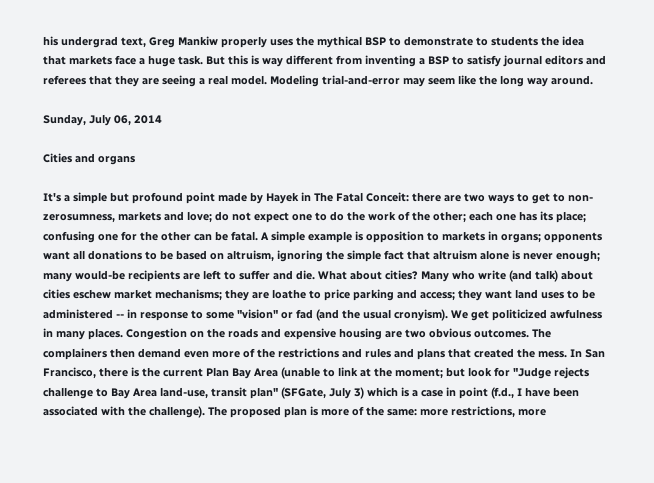his undergrad text, Greg Mankiw properly uses the mythical BSP to demonstrate to students the idea that markets face a huge task. But this is way different from inventing a BSP to satisfy journal editors and referees that they are seeing a real model. Modeling trial-and-error may seem like the long way around.

Sunday, July 06, 2014

Cities and organs

It's a simple but profound point made by Hayek in The Fatal Conceit: there are two ways to get to non-zerosumness, markets and love; do not expect one to do the work of the other; each one has its place; confusing one for the other can be fatal. A simple example is opposition to markets in organs; opponents want all donations to be based on altruism, ignoring the simple fact that altruism alone is never enough; many would-be recipients are left to suffer and die. What about cities? Many who write (and talk) about cities eschew market mechanisms; they are loathe to price parking and access; they want land uses to be administered -- in response to some "vision" or fad (and the usual cronyism). We get politicized awfulness in many places. Congestion on the roads and expensive housing are two obvious outcomes. The complainers then demand even more of the restrictions and rules and plans that created the mess. In San Francisco, there is the current Plan Bay Area (unable to link at the moment; but look for "Judge rejects challenge to Bay Area land-use, transit plan" (SFGate, July 3) which is a case in point (f.d., I have been associated with the challenge). The proposed plan is more of the same: more restrictions, more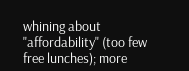whining about "affordability" (too few free lunches); more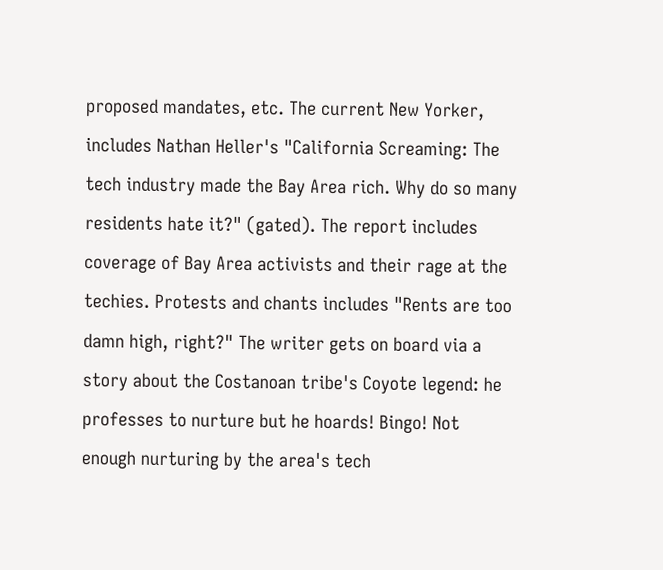proposed mandates, etc. The current New Yorker, includes Nathan Heller's "California Screaming: The tech industry made the Bay Area rich. Why do so many residents hate it?" (gated). The report includes coverage of Bay Area activists and their rage at the techies. Protests and chants includes "Rents are too damn high, right?" The writer gets on board via a story about the Costanoan tribe's Coyote legend: he professes to nurture but he hoards! Bingo! Not enough nurturing by the area's tech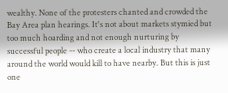wealthy. None of the protesters chanted and crowded the Bay Area plan hearings. It's not about markets stymied but too much hoarding and not enough nurturing by successful people -- who create a local industry that many around the world would kill to have nearby. But this is just one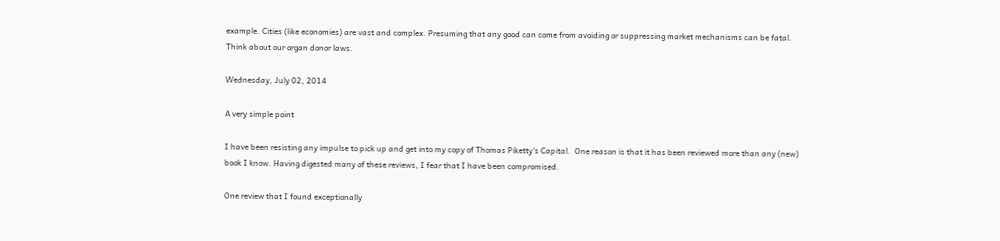example. Cities (like economies) are vast and complex. Presuming that any good can come from avoiding or suppressing market mechanisms can be fatal. Think about our organ donor laws.

Wednesday, July 02, 2014

A very simple point

I have been resisting any impulse to pick up and get into my copy of Thomas Piketty's Capital.  One reason is that it has been reviewed more than any (new) book I know. Having digested many of these reviews, I fear that I have been compromised.

One review that I found exceptionally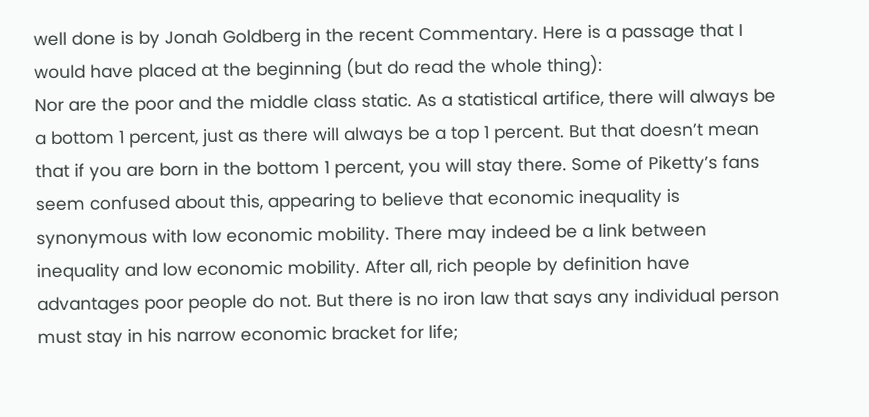well done is by Jonah Goldberg in the recent Commentary. Here is a passage that I would have placed at the beginning (but do read the whole thing):
Nor are the poor and the middle class static. As a statistical artifice, there will always be a bottom 1 percent, just as there will always be a top 1 percent. But that doesn’t mean that if you are born in the bottom 1 percent, you will stay there. Some of Piketty’s fans seem confused about this, appearing to believe that economic inequality is synonymous with low economic mobility. There may indeed be a link between inequality and low economic mobility. After all, rich people by definition have advantages poor people do not. But there is no iron law that says any individual person must stay in his narrow economic bracket for life;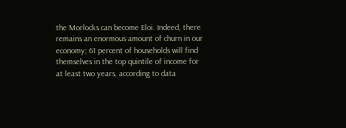the Morlocks can become Eloi. Indeed, there remains an enormous amount of churn in our economy; 61 percent of households will find themselves in the top quintile of income for at least two years, according to data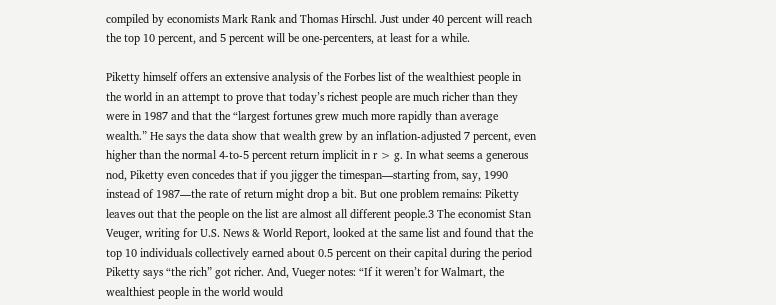compiled by economists Mark Rank and Thomas Hirschl. Just under 40 percent will reach the top 10 percent, and 5 percent will be one-percenters, at least for a while.

Piketty himself offers an extensive analysis of the Forbes list of the wealthiest people in the world in an attempt to prove that today’s richest people are much richer than they were in 1987 and that the “largest fortunes grew much more rapidly than average wealth.” He says the data show that wealth grew by an inflation-adjusted 7 percent, even higher than the normal 4-to-5 percent return implicit in r > g. In what seems a generous nod, Piketty even concedes that if you jigger the timespan—starting from, say, 1990 instead of 1987—the rate of return might drop a bit. But one problem remains: Piketty leaves out that the people on the list are almost all different people.3 The economist Stan Veuger, writing for U.S. News & World Report, looked at the same list and found that the top 10 individuals collectively earned about 0.5 percent on their capital during the period Piketty says “the rich” got richer. And, Vueger notes: “If it weren’t for Walmart, the wealthiest people in the world would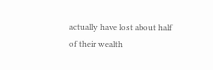actually have lost about half of their wealth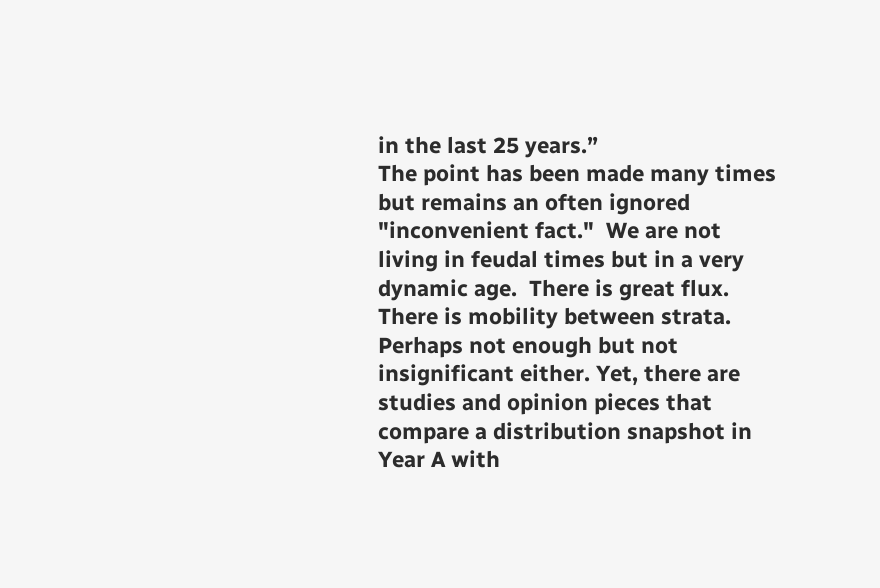in the last 25 years.”
The point has been made many times but remains an often ignored "inconvenient fact."  We are not living in feudal times but in a very dynamic age.  There is great flux.  There is mobility between strata.  Perhaps not enough but not insignificant either. Yet, there are studies and opinion pieces that compare a distribution snapshot in Year A with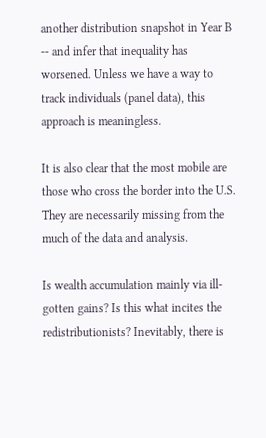another distribution snapshot in Year B -- and infer that inequality has worsened. Unless we have a way to track individuals (panel data), this approach is meaningless.

It is also clear that the most mobile are those who cross the border into the U.S. They are necessarily missing from the much of the data and analysis.

Is wealth accumulation mainly via ill-gotten gains? Is this what incites the redistributionists? Inevitably, there is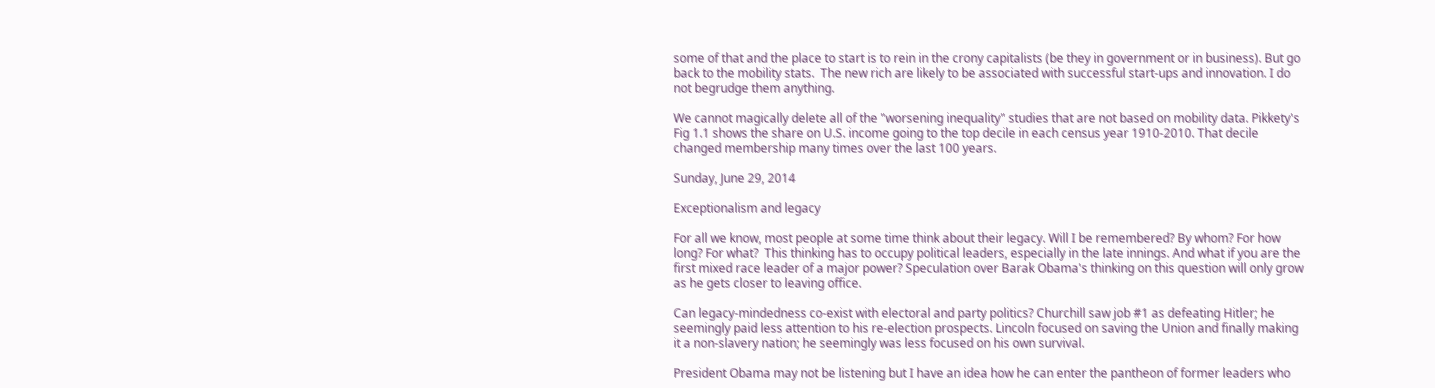some of that and the place to start is to rein in the crony capitalists (be they in government or in business). But go back to the mobility stats.  The new rich are likely to be associated with successful start-ups and innovation. I do not begrudge them anything.

We cannot magically delete all of the "worsening inequality" studies that are not based on mobility data. Pikkety's Fig 1.1 shows the share on U.S. income going to the top decile in each census year 1910-2010. That decile changed membership many times over the last 100 years.

Sunday, June 29, 2014

Exceptionalism and legacy

For all we know, most people at some time think about their legacy. Will I be remembered? By whom? For how long? For what?  This thinking has to occupy political leaders, especially in the late innings. And what if you are the first mixed race leader of a major power? Speculation over Barak Obama's thinking on this question will only grow as he gets closer to leaving office.

Can legacy-mindedness co-exist with electoral and party politics? Churchill saw job #1 as defeating Hitler; he seemingly paid less attention to his re-election prospects. Lincoln focused on saving the Union and finally making it a non-slavery nation; he seemingly was less focused on his own survival.

President Obama may not be listening but I have an idea how he can enter the pantheon of former leaders who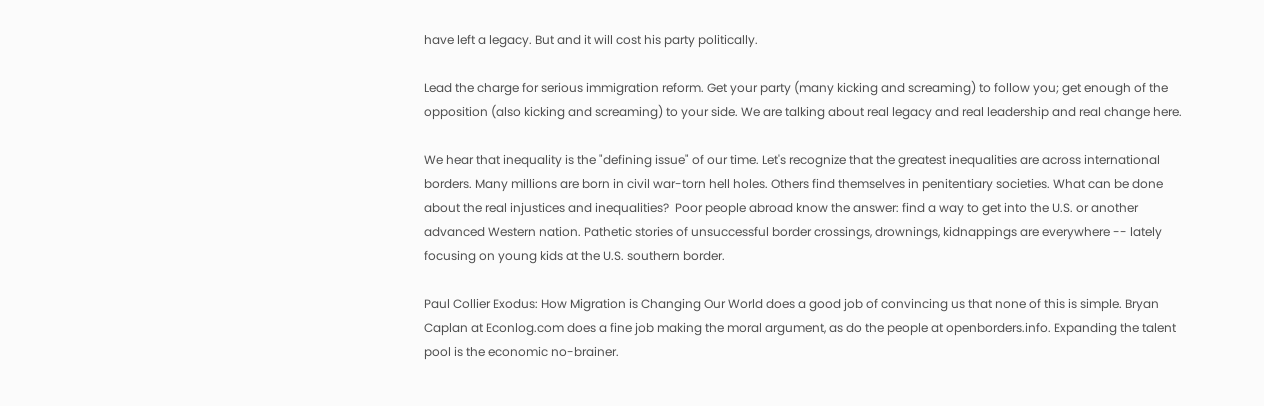have left a legacy. But and it will cost his party politically.

Lead the charge for serious immigration reform. Get your party (many kicking and screaming) to follow you; get enough of the opposition (also kicking and screaming) to your side. We are talking about real legacy and real leadership and real change here.

We hear that inequality is the "defining issue" of our time. Let's recognize that the greatest inequalities are across international borders. Many millions are born in civil war-torn hell holes. Others find themselves in penitentiary societies. What can be done about the real injustices and inequalities?  Poor people abroad know the answer: find a way to get into the U.S. or another advanced Western nation. Pathetic stories of unsuccessful border crossings, drownings, kidnappings are everywhere -- lately focusing on young kids at the U.S. southern border.

Paul Collier Exodus: How Migration is Changing Our World does a good job of convincing us that none of this is simple. Bryan Caplan at Econlog.com does a fine job making the moral argument, as do the people at openborders.info. Expanding the talent pool is the economic no-brainer.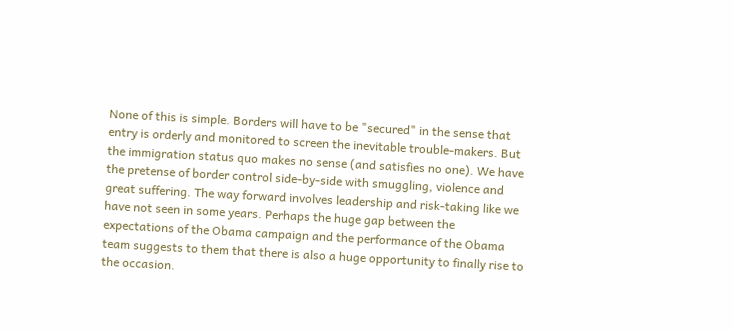None of this is simple. Borders will have to be "secured" in the sense that entry is orderly and monitored to screen the inevitable trouble-makers. But the immigration status quo makes no sense (and satisfies no one). We have the pretense of border control side-by-side with smuggling, violence and great suffering. The way forward involves leadership and risk-taking like we have not seen in some years. Perhaps the huge gap between the expectations of the Obama campaign and the performance of the Obama team suggests to them that there is also a huge opportunity to finally rise to the occasion.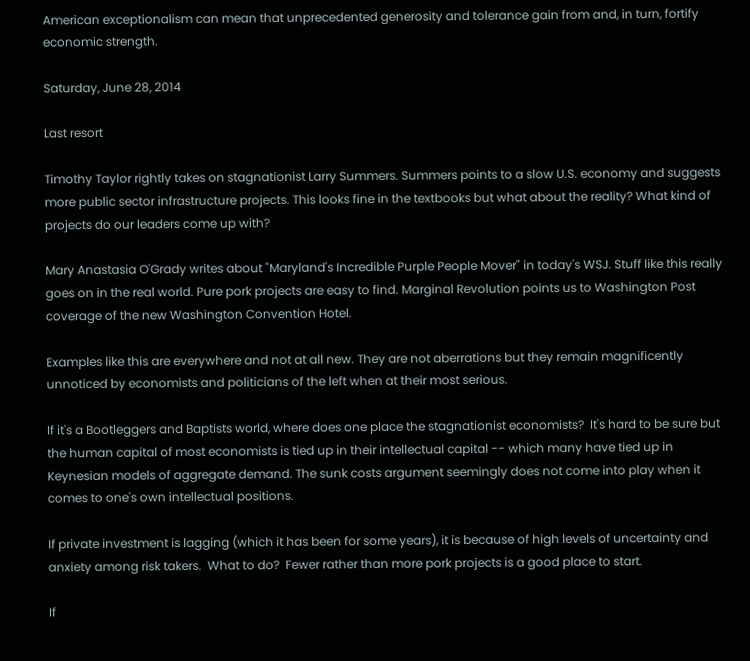American exceptionalism can mean that unprecedented generosity and tolerance gain from and, in turn, fortify economic strength.

Saturday, June 28, 2014

Last resort

Timothy Taylor rightly takes on stagnationist Larry Summers. Summers points to a slow U.S. economy and suggests more public sector infrastructure projects. This looks fine in the textbooks but what about the reality? What kind of projects do our leaders come up with?

Mary Anastasia O'Grady writes about "Maryland's Incredible Purple People Mover" in today's WSJ. Stuff like this really goes on in the real world. Pure pork projects are easy to find. Marginal Revolution points us to Washington Post coverage of the new Washington Convention Hotel.

Examples like this are everywhere and not at all new. They are not aberrations but they remain magnificently unnoticed by economists and politicians of the left when at their most serious.

If it's a Bootleggers and Baptists world, where does one place the stagnationist economists?  It's hard to be sure but the human capital of most economists is tied up in their intellectual capital -- which many have tied up in Keynesian models of aggregate demand. The sunk costs argument seemingly does not come into play when it comes to one's own intellectual positions.

If private investment is lagging (which it has been for some years), it is because of high levels of uncertainty and anxiety among risk takers.  What to do?  Fewer rather than more pork projects is a good place to start.

If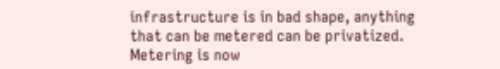infrastructure is in bad shape, anything that can be metered can be privatized. Metering is now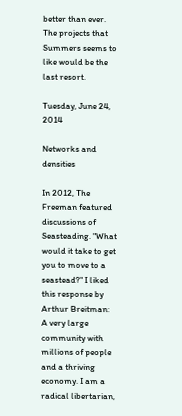better than ever. The projects that Summers seems to like would be the last resort.

Tuesday, June 24, 2014

Networks and densities

In 2012, The Freeman featured discussions of Seasteading. "What would it take to get you to move to a seastead?" I liked this response by Arthur Breitman:
A very large community with millions of people and a thriving economy. I am a radical libertarian,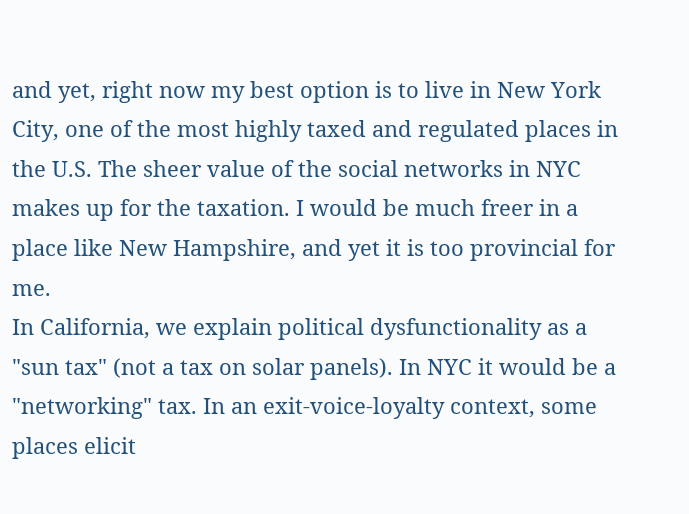and yet, right now my best option is to live in New York City, one of the most highly taxed and regulated places in the U.S. The sheer value of the social networks in NYC makes up for the taxation. I would be much freer in a place like New Hampshire, and yet it is too provincial for me.
In California, we explain political dysfunctionality as a "sun tax" (not a tax on solar panels). In NYC it would be a "networking" tax. In an exit-voice-loyalty context, some places elicit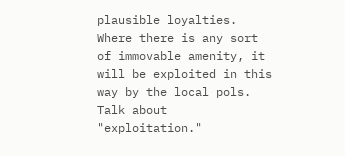plausible loyalties. Where there is any sort of immovable amenity, it will be exploited in this way by the local pols. Talk about "exploitation."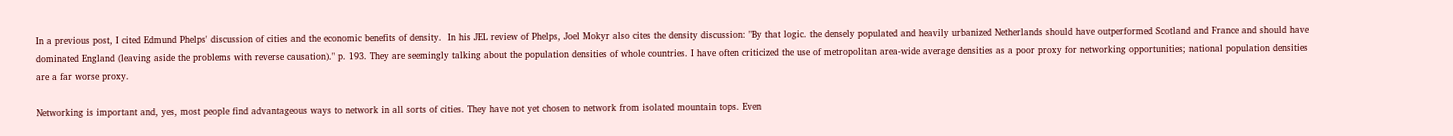In a previous post, I cited Edmund Phelps' discussion of cities and the economic benefits of density.  In his JEL review of Phelps, Joel Mokyr also cites the density discussion: "By that logic. the densely populated and heavily urbanized Netherlands should have outperformed Scotland and France and should have dominated England (leaving aside the problems with reverse causation)." p. 193. They are seemingly talking about the population densities of whole countries. I have often criticized the use of metropolitan area-wide average densities as a poor proxy for networking opportunities; national population densities are a far worse proxy.

Networking is important and, yes, most people find advantageous ways to network in all sorts of cities. They have not yet chosen to network from isolated mountain tops. Even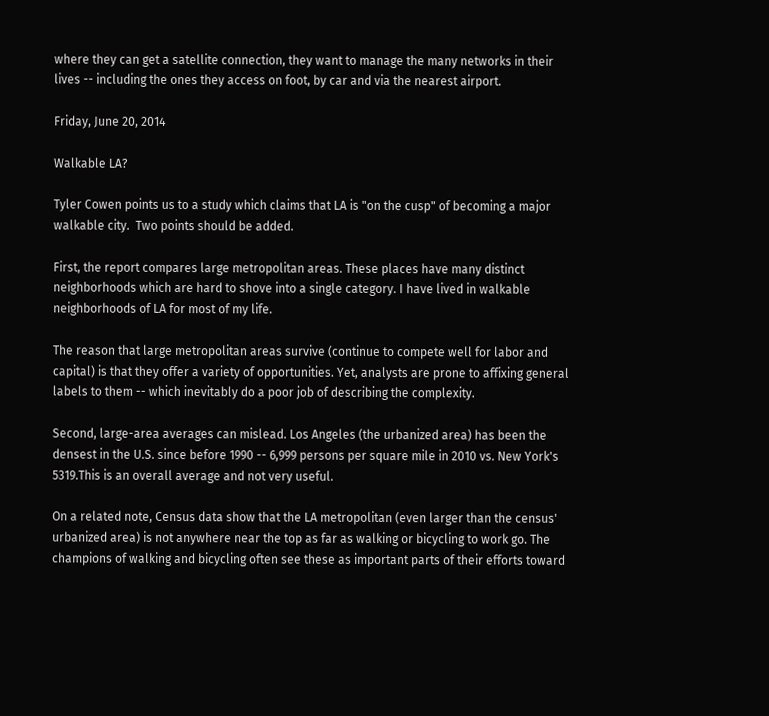where they can get a satellite connection, they want to manage the many networks in their lives -- including the ones they access on foot, by car and via the nearest airport.

Friday, June 20, 2014

Walkable LA?

Tyler Cowen points us to a study which claims that LA is "on the cusp" of becoming a major walkable city.  Two points should be added.

First, the report compares large metropolitan areas. These places have many distinct neighborhoods which are hard to shove into a single category. I have lived in walkable neighborhoods of LA for most of my life.

The reason that large metropolitan areas survive (continue to compete well for labor and capital) is that they offer a variety of opportunities. Yet, analysts are prone to affixing general labels to them -- which inevitably do a poor job of describing the complexity.

Second, large-area averages can mislead. Los Angeles (the urbanized area) has been the densest in the U.S. since before 1990 -- 6,999 persons per square mile in 2010 vs. New York's 5319.This is an overall average and not very useful.

On a related note, Census data show that the LA metropolitan (even larger than the census' urbanized area) is not anywhere near the top as far as walking or bicycling to work go. The champions of walking and bicycling often see these as important parts of their efforts toward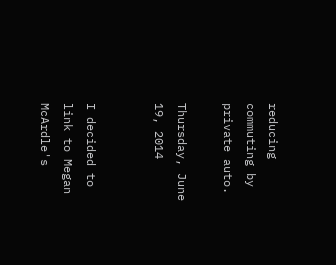reducing commuting by private auto.

Thursday, June 19, 2014


I decided to link to Megan McArdle's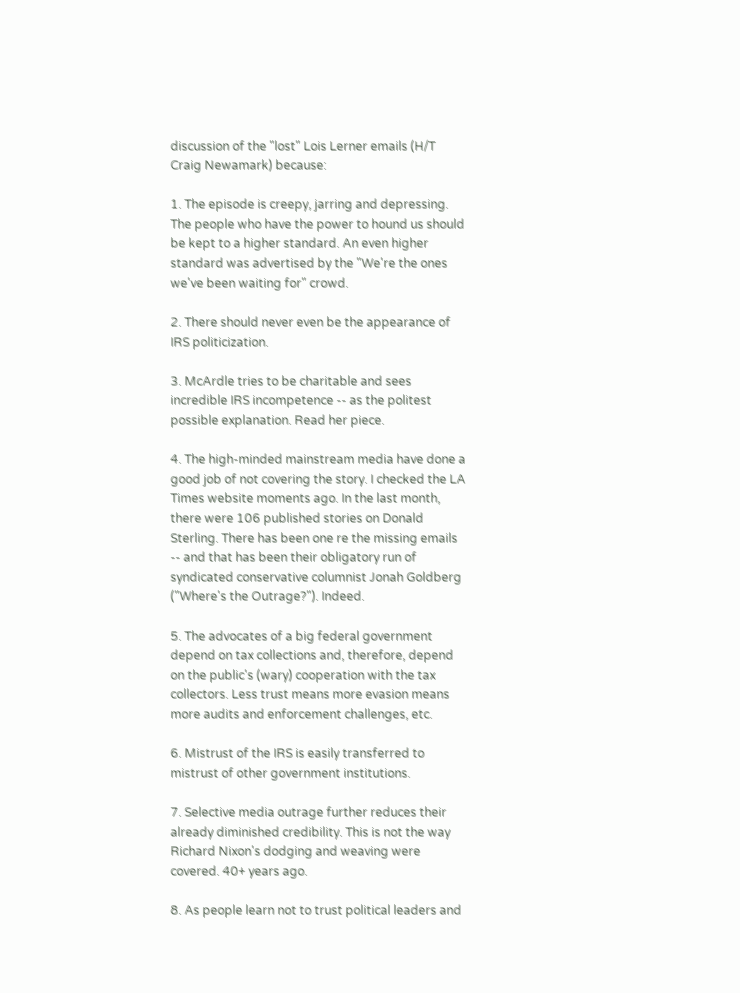discussion of the "lost" Lois Lerner emails (H/T Craig Newamark) because:

1. The episode is creepy, jarring and depressing. The people who have the power to hound us should be kept to a higher standard. An even higher standard was advertised by the "We're the ones we've been waiting for" crowd.

2. There should never even be the appearance of IRS politicization.

3. McArdle tries to be charitable and sees incredible IRS incompetence -- as the politest possible explanation. Read her piece.

4. The high-minded mainstream media have done a good job of not covering the story. I checked the LA Times website moments ago. In the last month, there were 106 published stories on Donald Sterling. There has been one re the missing emails -- and that has been their obligatory run of syndicated conservative columnist Jonah Goldberg ("Where's the Outrage?"). Indeed.

5. The advocates of a big federal government depend on tax collections and, therefore, depend on the public's (wary) cooperation with the tax collectors. Less trust means more evasion means more audits and enforcement challenges, etc.

6. Mistrust of the IRS is easily transferred to mistrust of other government institutions.

7. Selective media outrage further reduces their already diminished credibility. This is not the way Richard Nixon's dodging and weaving were covered. 40+ years ago.

8. As people learn not to trust political leaders and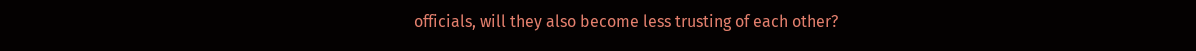officials, will they also become less trusting of each other?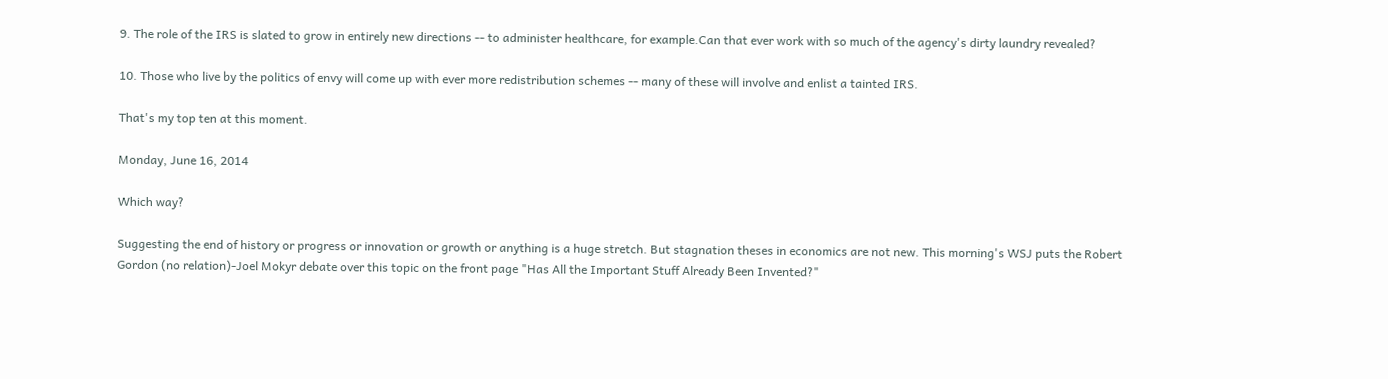9. The role of the IRS is slated to grow in entirely new directions -- to administer healthcare, for example.Can that ever work with so much of the agency's dirty laundry revealed?

10. Those who live by the politics of envy will come up with ever more redistribution schemes -- many of these will involve and enlist a tainted IRS.

That's my top ten at this moment.

Monday, June 16, 2014

Which way?

Suggesting the end of history or progress or innovation or growth or anything is a huge stretch. But stagnation theses in economics are not new. This morning's WSJ puts the Robert Gordon (no relation)-Joel Mokyr debate over this topic on the front page "Has All the Important Stuff Already Been Invented?"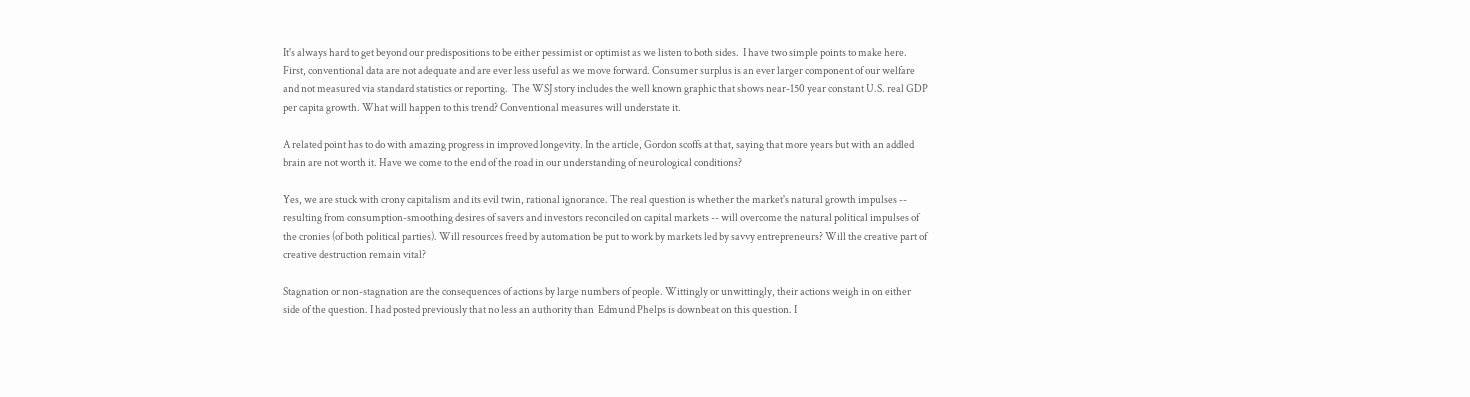It's always hard to get beyond our predispositions to be either pessimist or optimist as we listen to both sides.  I have two simple points to make here. First, conventional data are not adequate and are ever less useful as we move forward. Consumer surplus is an ever larger component of our welfare and not measured via standard statistics or reporting.  The WSJ story includes the well known graphic that shows near-150 year constant U.S. real GDP per capita growth. What will happen to this trend? Conventional measures will understate it.

A related point has to do with amazing progress in improved longevity. In the article, Gordon scoffs at that, saying that more years but with an addled brain are not worth it. Have we come to the end of the road in our understanding of neurological conditions?

Yes, we are stuck with crony capitalism and its evil twin, rational ignorance. The real question is whether the market's natural growth impulses -- resulting from consumption-smoothing desires of savers and investors reconciled on capital markets -- will overcome the natural political impulses of the cronies (of both political parties). Will resources freed by automation be put to work by markets led by savvy entrepreneurs? Will the creative part of creative destruction remain vital?

Stagnation or non-stagnation are the consequences of actions by large numbers of people. Wittingly or unwittingly, their actions weigh in on either side of the question. I had posted previously that no less an authority than  Edmund Phelps is downbeat on this question. I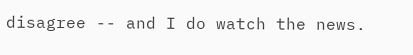disagree -- and I do watch the news.